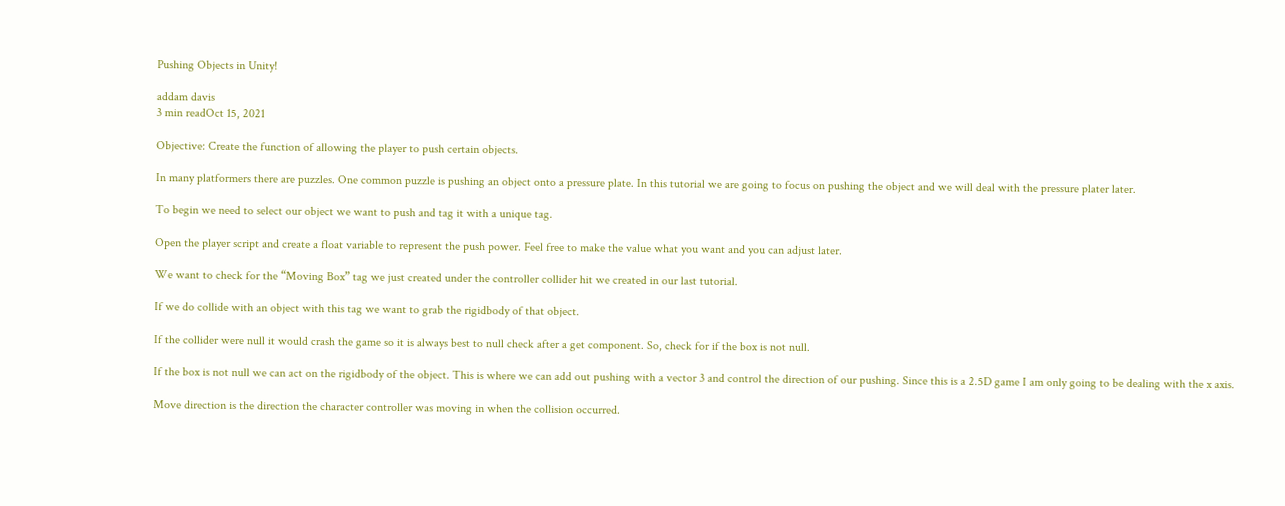Pushing Objects in Unity!

addam davis
3 min readOct 15, 2021

Objective: Create the function of allowing the player to push certain objects.

In many platformers there are puzzles. One common puzzle is pushing an object onto a pressure plate. In this tutorial we are going to focus on pushing the object and we will deal with the pressure plater later.

To begin we need to select our object we want to push and tag it with a unique tag.

Open the player script and create a float variable to represent the push power. Feel free to make the value what you want and you can adjust later.

We want to check for the “Moving Box” tag we just created under the controller collider hit we created in our last tutorial.

If we do collide with an object with this tag we want to grab the rigidbody of that object.

If the collider were null it would crash the game so it is always best to null check after a get component. So, check for if the box is not null.

If the box is not null we can act on the rigidbody of the object. This is where we can add out pushing with a vector 3 and control the direction of our pushing. Since this is a 2.5D game I am only going to be dealing with the x axis.

Move direction is the direction the character controller was moving in when the collision occurred.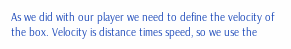As we did with our player we need to define the velocity of the box. Velocity is distance times speed, so we use the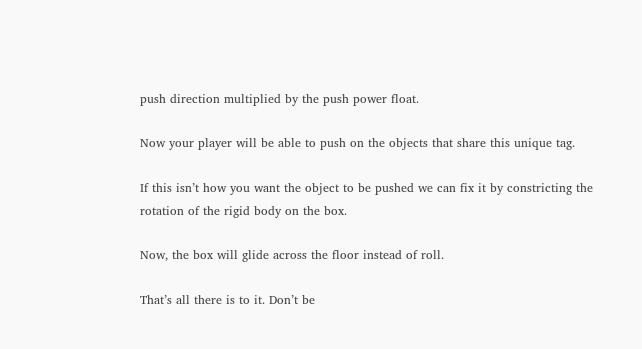push direction multiplied by the push power float.

Now your player will be able to push on the objects that share this unique tag.

If this isn’t how you want the object to be pushed we can fix it by constricting the rotation of the rigid body on the box.

Now, the box will glide across the floor instead of roll.

That’s all there is to it. Don’t be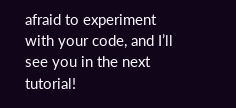afraid to experiment with your code, and I’ll see you in the next tutorial!